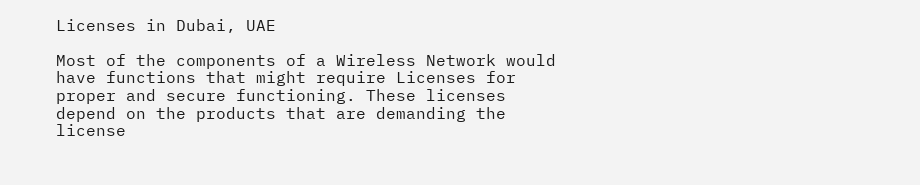Licenses in Dubai, UAE

Most of the components of a Wireless Network would have functions that might require Licenses for proper and secure functioning. These licenses depend on the products that are demanding the license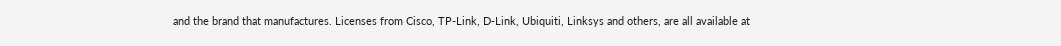and the brand that manufactures. Licenses from Cisco, TP-Link, D-Link, Ubiquiti, Linksys and others, are all available at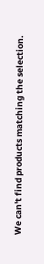We can't find products matching the selection.